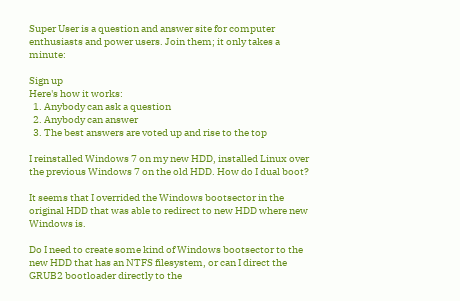Super User is a question and answer site for computer enthusiasts and power users. Join them; it only takes a minute:

Sign up
Here's how it works:
  1. Anybody can ask a question
  2. Anybody can answer
  3. The best answers are voted up and rise to the top

I reinstalled Windows 7 on my new HDD, installed Linux over the previous Windows 7 on the old HDD. How do I dual boot?

It seems that I overrided the Windows bootsector in the original HDD that was able to redirect to new HDD where new Windows is.

Do I need to create some kind of Windows bootsector to the new HDD that has an NTFS filesystem, or can I direct the GRUB2 bootloader directly to the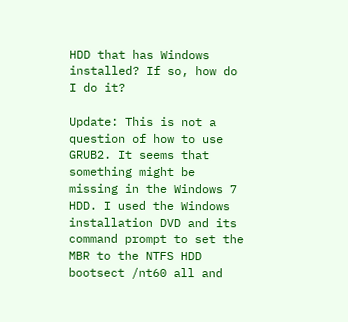HDD that has Windows installed? If so, how do I do it?

Update: This is not a question of how to use GRUB2. It seems that something might be missing in the Windows 7 HDD. I used the Windows installation DVD and its command prompt to set the MBR to the NTFS HDD bootsect /nt60 all and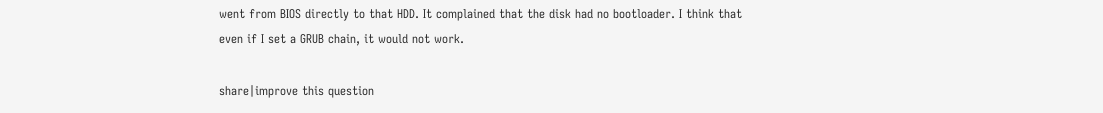went from BIOS directly to that HDD. It complained that the disk had no bootloader. I think that even if I set a GRUB chain, it would not work.

share|improve this question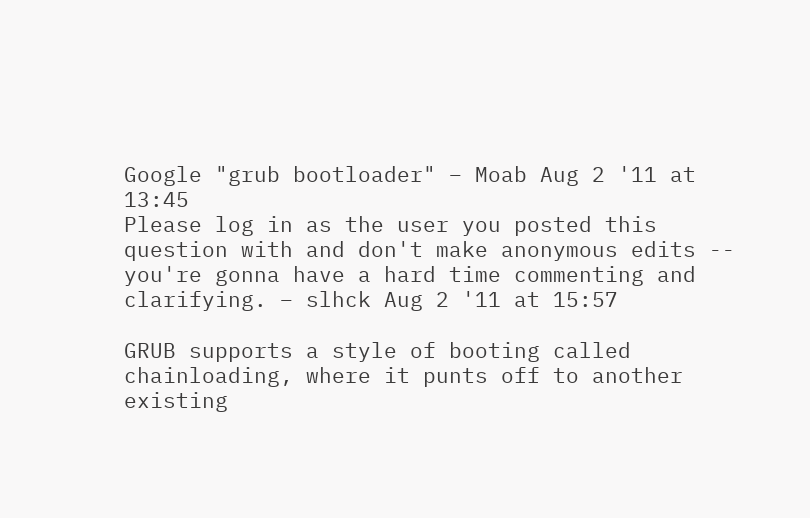Google "grub bootloader" – Moab Aug 2 '11 at 13:45
Please log in as the user you posted this question with and don't make anonymous edits -- you're gonna have a hard time commenting and clarifying. – slhck Aug 2 '11 at 15:57

GRUB supports a style of booting called chainloading, where it punts off to another existing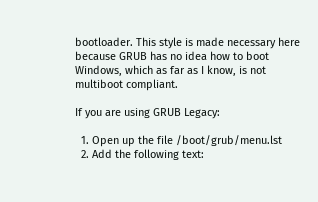bootloader. This style is made necessary here because GRUB has no idea how to boot Windows, which as far as I know, is not multiboot compliant.

If you are using GRUB Legacy:

  1. Open up the file /boot/grub/menu.lst
  2. Add the following text: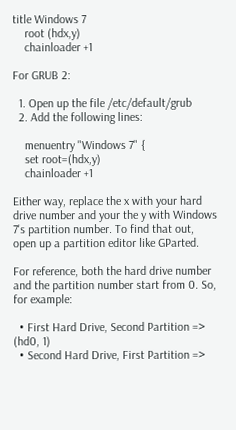title Windows 7
    root (hdx,y)
    chainloader +1

For GRUB 2:

  1. Open up the file /etc/default/grub
  2. Add the following lines:

    menuentry "Windows 7" {
    set root=(hdx,y)
    chainloader +1

Either way, replace the x with your hard drive number and your the y with Windows 7's partition number. To find that out, open up a partition editor like GParted.

For reference, both the hard drive number and the partition number start from 0. So, for example:

  • First Hard Drive, Second Partition => (hd0, 1)
  • Second Hard Drive, First Partition =>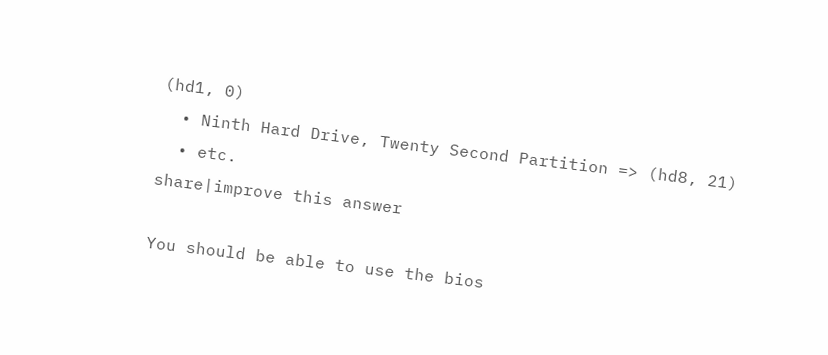(hd1, 0)
  • Ninth Hard Drive, Twenty Second Partition => (hd8, 21)
  • etc.
share|improve this answer

You should be able to use the bios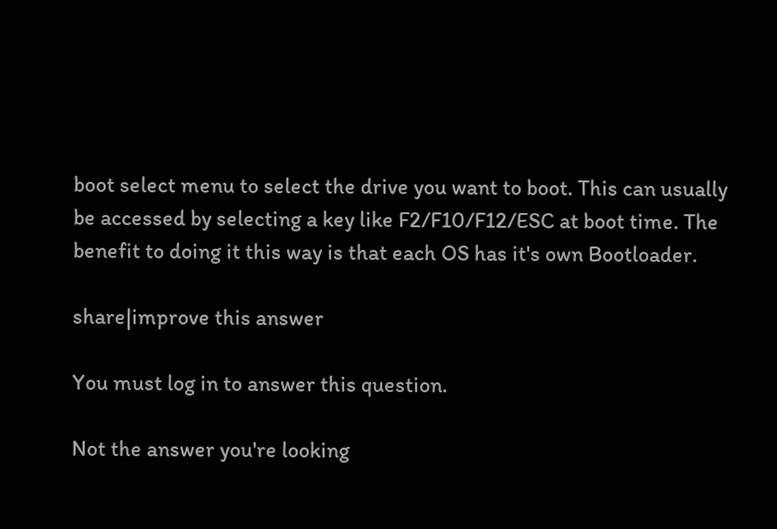boot select menu to select the drive you want to boot. This can usually be accessed by selecting a key like F2/F10/F12/ESC at boot time. The benefit to doing it this way is that each OS has it's own Bootloader.

share|improve this answer

You must log in to answer this question.

Not the answer you're looking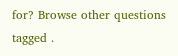for? Browse other questions tagged .